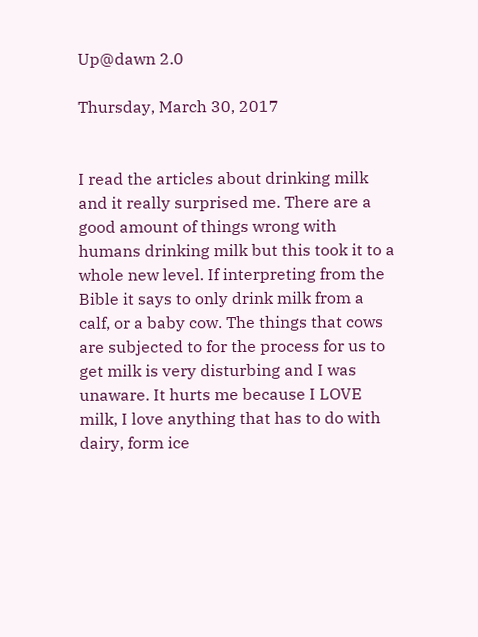Up@dawn 2.0

Thursday, March 30, 2017


I read the articles about drinking milk and it really surprised me. There are a good amount of things wrong with humans drinking milk but this took it to a whole new level. If interpreting from the Bible it says to only drink milk from a calf, or a baby cow. The things that cows are subjected to for the process for us to get milk is very disturbing and I was unaware. It hurts me because I LOVE milk, I love anything that has to do with dairy, form ice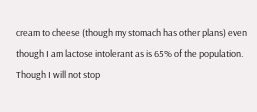cream to cheese (though my stomach has other plans) even though I am lactose intolerant as is 65% of the population. Though I will not stop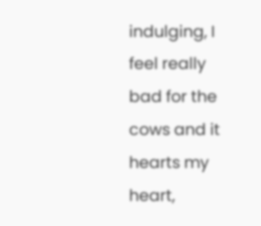indulging, I feel really bad for the cows and it hearts my heart,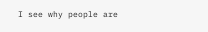I see why people are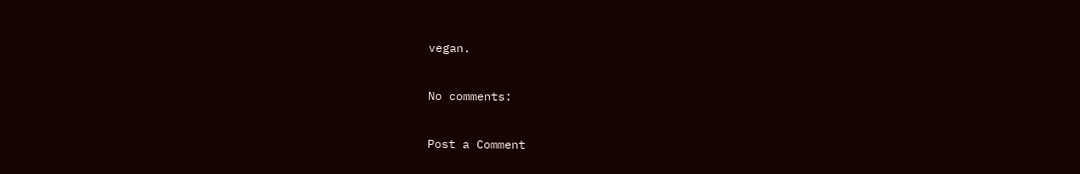vegan.

No comments:

Post a Comment